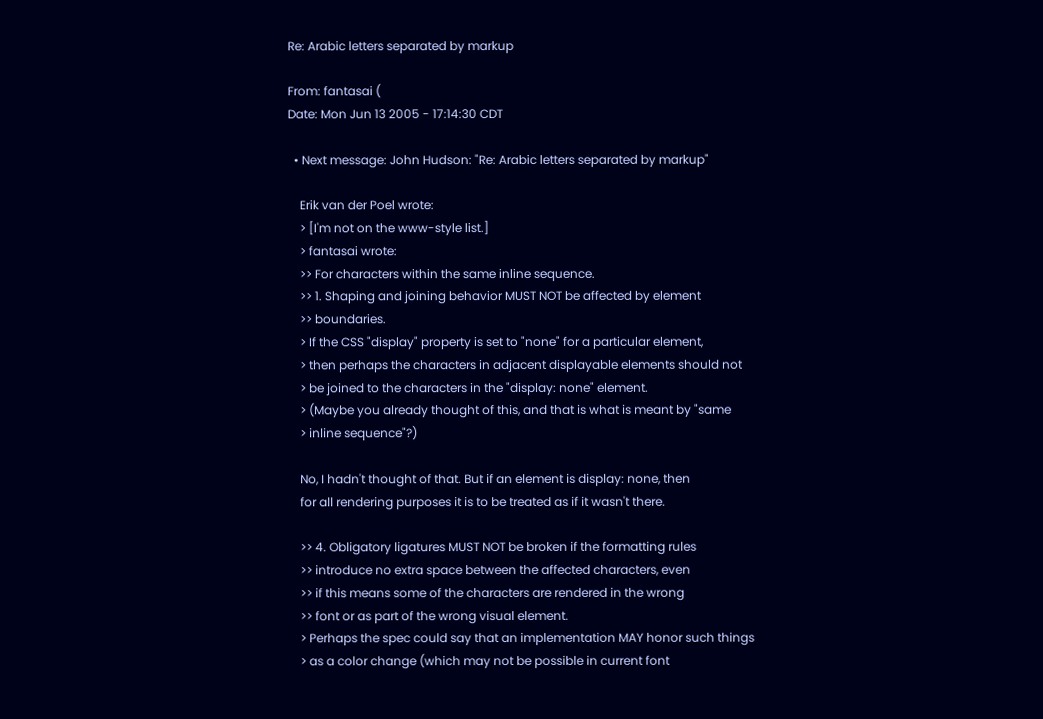Re: Arabic letters separated by markup

From: fantasai (
Date: Mon Jun 13 2005 - 17:14:30 CDT

  • Next message: John Hudson: "Re: Arabic letters separated by markup"

    Erik van der Poel wrote:
    > [I'm not on the www-style list.]
    > fantasai wrote:
    >> For characters within the same inline sequence.
    >> 1. Shaping and joining behavior MUST NOT be affected by element
    >> boundaries.
    > If the CSS "display" property is set to "none" for a particular element,
    > then perhaps the characters in adjacent displayable elements should not
    > be joined to the characters in the "display: none" element.
    > (Maybe you already thought of this, and that is what is meant by "same
    > inline sequence"?)

    No, I hadn't thought of that. But if an element is display: none, then
    for all rendering purposes it is to be treated as if it wasn't there.

    >> 4. Obligatory ligatures MUST NOT be broken if the formatting rules
    >> introduce no extra space between the affected characters, even
    >> if this means some of the characters are rendered in the wrong
    >> font or as part of the wrong visual element.
    > Perhaps the spec could say that an implementation MAY honor such things
    > as a color change (which may not be possible in current font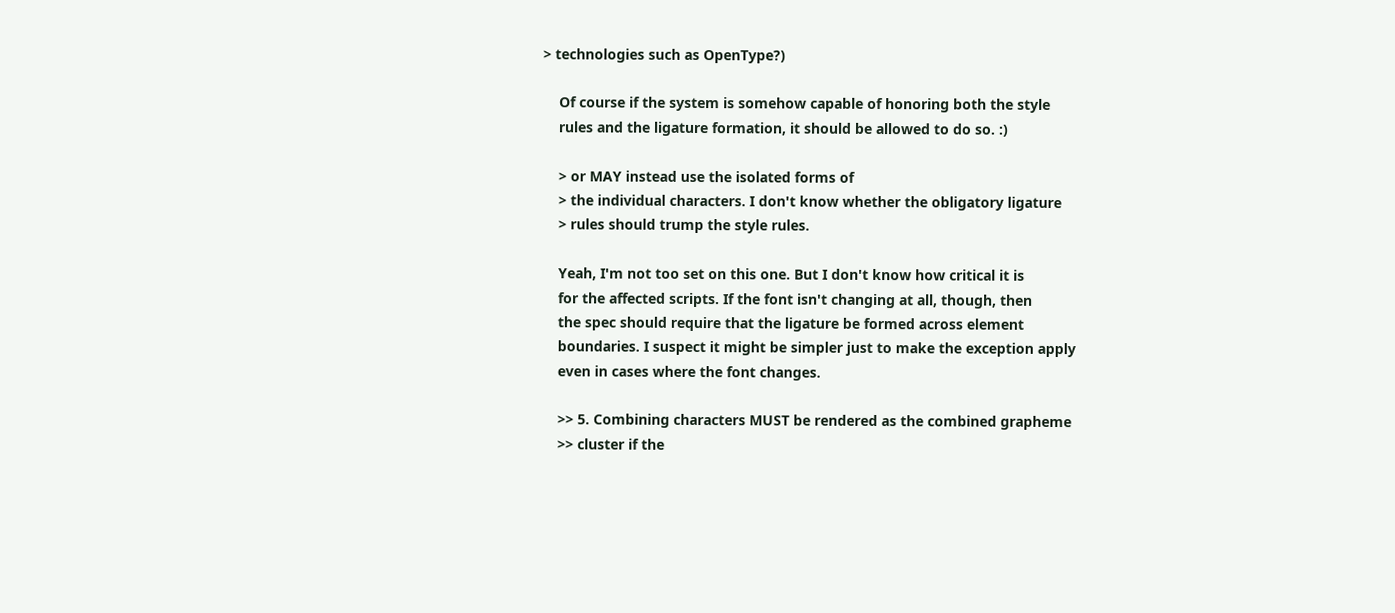> technologies such as OpenType?)

    Of course if the system is somehow capable of honoring both the style
    rules and the ligature formation, it should be allowed to do so. :)

    > or MAY instead use the isolated forms of
    > the individual characters. I don't know whether the obligatory ligature
    > rules should trump the style rules.

    Yeah, I'm not too set on this one. But I don't know how critical it is
    for the affected scripts. If the font isn't changing at all, though, then
    the spec should require that the ligature be formed across element
    boundaries. I suspect it might be simpler just to make the exception apply
    even in cases where the font changes.

    >> 5. Combining characters MUST be rendered as the combined grapheme
    >> cluster if the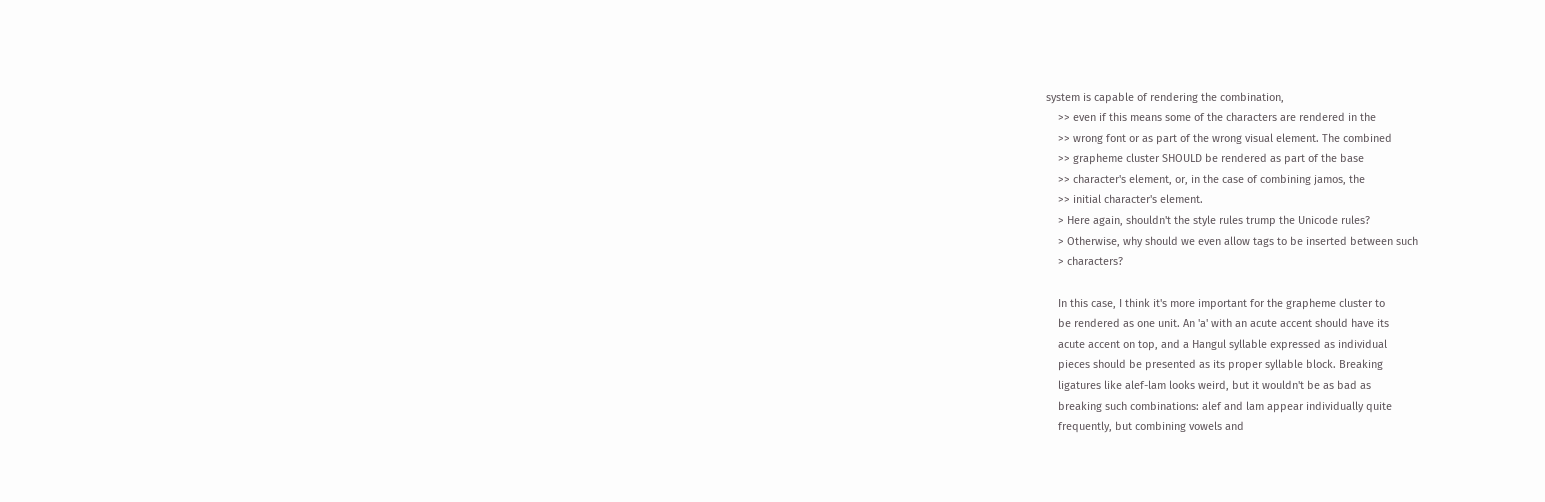system is capable of rendering the combination,
    >> even if this means some of the characters are rendered in the
    >> wrong font or as part of the wrong visual element. The combined
    >> grapheme cluster SHOULD be rendered as part of the base
    >> character's element, or, in the case of combining jamos, the
    >> initial character's element.
    > Here again, shouldn't the style rules trump the Unicode rules?
    > Otherwise, why should we even allow tags to be inserted between such
    > characters?

    In this case, I think it's more important for the grapheme cluster to
    be rendered as one unit. An 'a' with an acute accent should have its
    acute accent on top, and a Hangul syllable expressed as individual
    pieces should be presented as its proper syllable block. Breaking
    ligatures like alef-lam looks weird, but it wouldn't be as bad as
    breaking such combinations: alef and lam appear individually quite
    frequently, but combining vowels and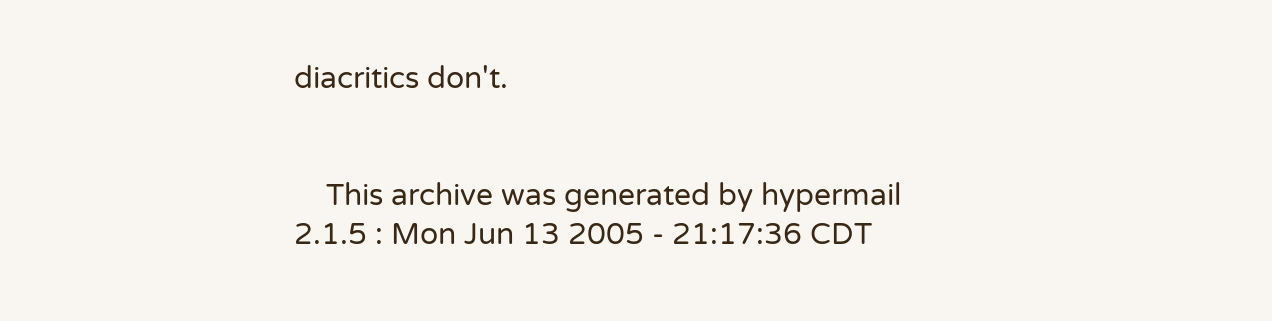diacritics don't.


    This archive was generated by hypermail 2.1.5 : Mon Jun 13 2005 - 21:17:36 CDT